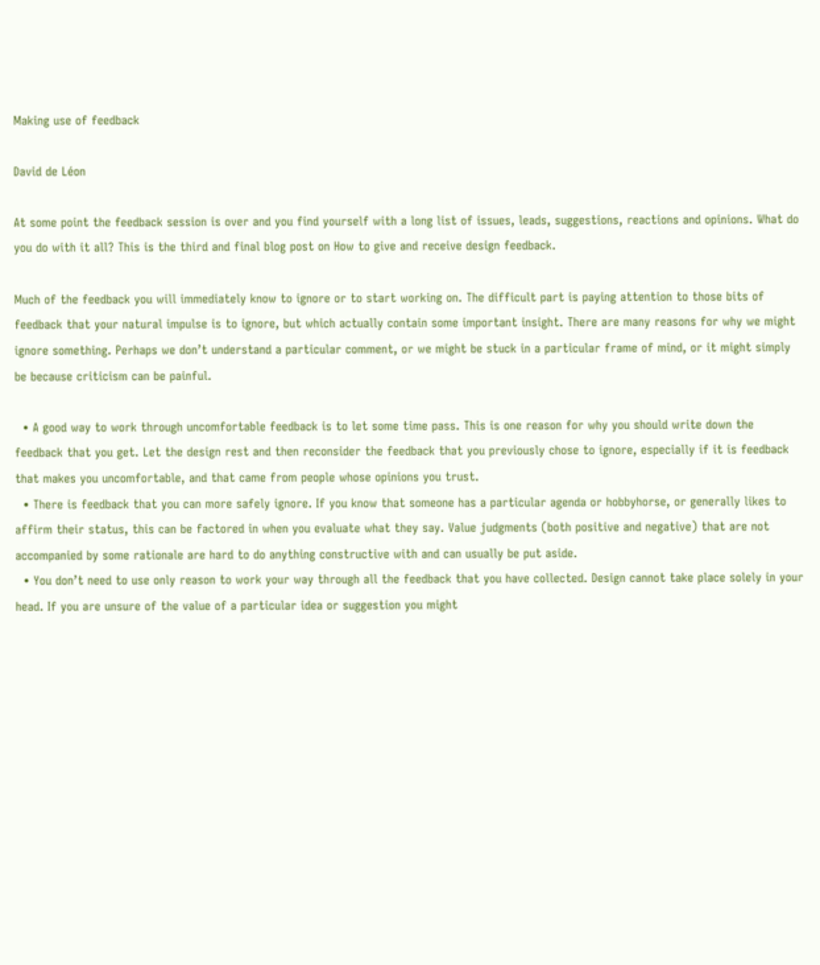Making use of feedback

David de Léon

At some point the feedback session is over and you find yourself with a long list of issues, leads, suggestions, reactions and opinions. What do you do with it all? This is the third and final blog post on How to give and receive design feedback.

Much of the feedback you will immediately know to ignore or to start working on. The difficult part is paying attention to those bits of feedback that your natural impulse is to ignore, but which actually contain some important insight. There are many reasons for why we might ignore something. Perhaps we don’t understand a particular comment, or we might be stuck in a particular frame of mind, or it might simply be because criticism can be painful.

  • A good way to work through uncomfortable feedback is to let some time pass. This is one reason for why you should write down the feedback that you get. Let the design rest and then reconsider the feedback that you previously chose to ignore, especially if it is feedback that makes you uncomfortable, and that came from people whose opinions you trust.
  • There is feedback that you can more safely ignore. If you know that someone has a particular agenda or hobbyhorse, or generally likes to affirm their status, this can be factored in when you evaluate what they say. Value judgments (both positive and negative) that are not accompanied by some rationale are hard to do anything constructive with and can usually be put aside.
  • You don’t need to use only reason to work your way through all the feedback that you have collected. Design cannot take place solely in your head. If you are unsure of the value of a particular idea or suggestion you might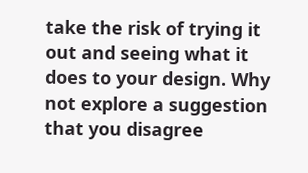take the risk of trying it out and seeing what it does to your design. Why not explore a suggestion that you disagree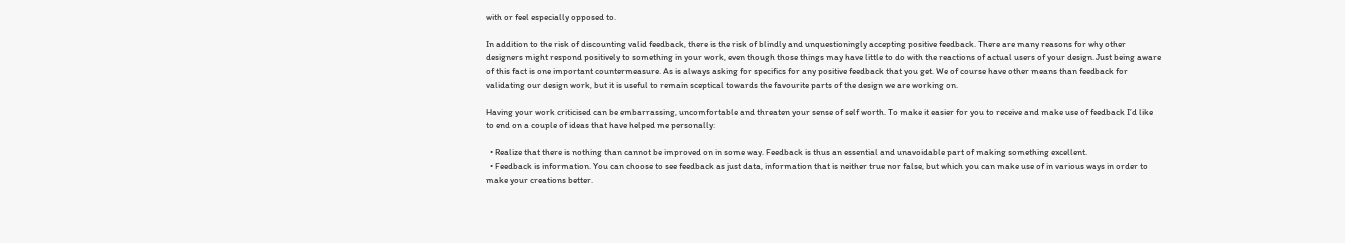with or feel especially opposed to.

In addition to the risk of discounting valid feedback, there is the risk of blindly and unquestioningly accepting positive feedback. There are many reasons for why other designers might respond positively to something in your work, even though those things may have little to do with the reactions of actual users of your design. Just being aware of this fact is one important countermeasure. As is always asking for specifics for any positive feedback that you get. We of course have other means than feedback for validating our design work, but it is useful to remain sceptical towards the favourite parts of the design we are working on.

Having your work criticised can be embarrassing, uncomfortable and threaten your sense of self worth. To make it easier for you to receive and make use of feedback I’d like to end on a couple of ideas that have helped me personally:

  • Realize that there is nothing than cannot be improved on in some way. Feedback is thus an essential and unavoidable part of making something excellent.
  • Feedback is information. You can choose to see feedback as just data, information that is neither true nor false, but which you can make use of in various ways in order to make your creations better.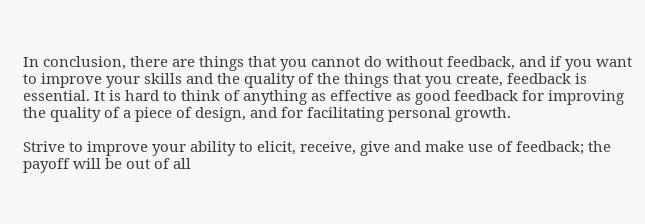In conclusion, there are things that you cannot do without feedback, and if you want to improve your skills and the quality of the things that you create, feedback is essential. It is hard to think of anything as effective as good feedback for improving the quality of a piece of design, and for facilitating personal growth.

Strive to improve your ability to elicit, receive, give and make use of feedback; the payoff will be out of all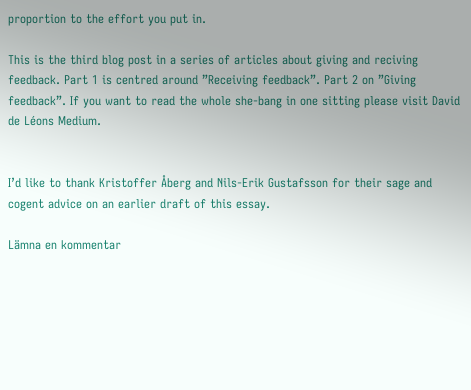proportion to the effort you put in.

This is the third blog post in a series of articles about giving and reciving feedback. Part 1 is centred around ”Receiving feedback”. Part 2 on ”Giving feedback”. If you want to read the whole she-bang in one sitting please visit David de Léons Medium.


I’d like to thank Kristoffer Åberg and Nils-Erik Gustafsson for their sage and cogent advice on an earlier draft of this essay.

Lämna en kommentar